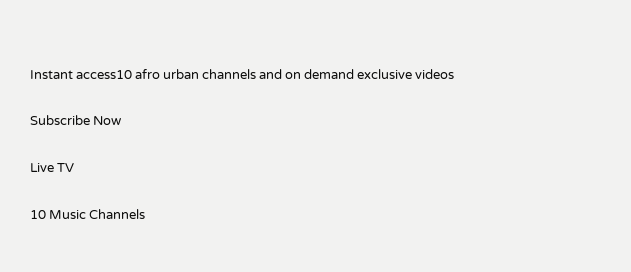Instant access10 afro urban channels and on demand exclusive videos

Subscribe Now

Live TV

10 Music Channels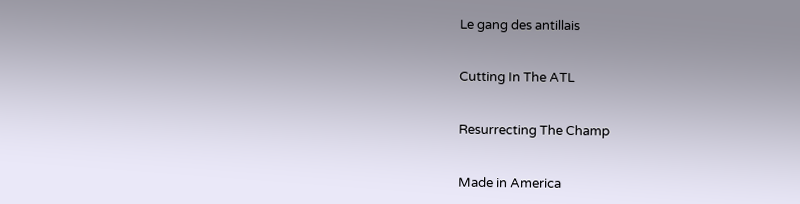Le gang des antillais


Cutting In The ATL


Resurrecting The Champ


Made in America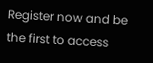Register now and be the first to access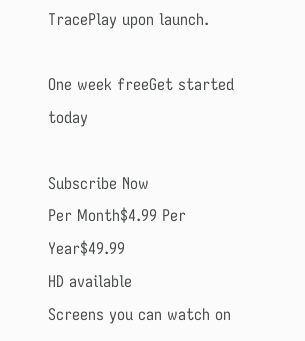TracePlay upon launch.

One week freeGet started today

Subscribe Now
Per Month$4.99 Per Year$49.99
HD available
Screens you can watch on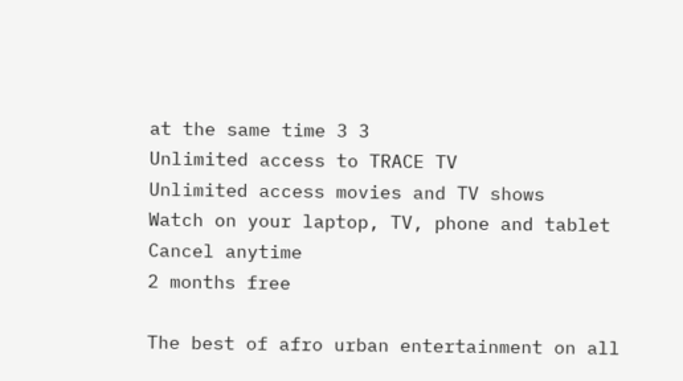at the same time 3 3
Unlimited access to TRACE TV
Unlimited access movies and TV shows
Watch on your laptop, TV, phone and tablet
Cancel anytime
2 months free

The best of afro urban entertainment on all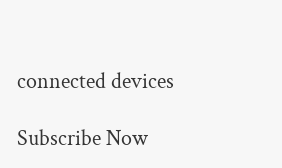connected devices

Subscribe Now